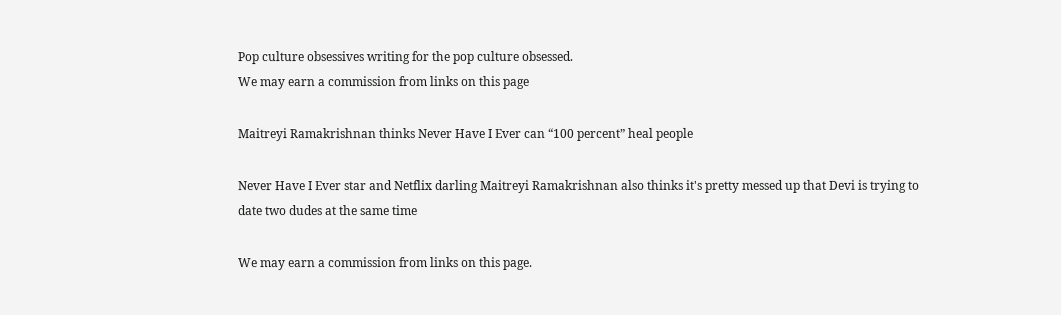Pop culture obsessives writing for the pop culture obsessed.
We may earn a commission from links on this page

Maitreyi Ramakrishnan thinks Never Have I Ever can “100 percent” heal people

Never Have I Ever star and Netflix darling Maitreyi Ramakrishnan also thinks it's pretty messed up that Devi is trying to date two dudes at the same time

We may earn a commission from links on this page.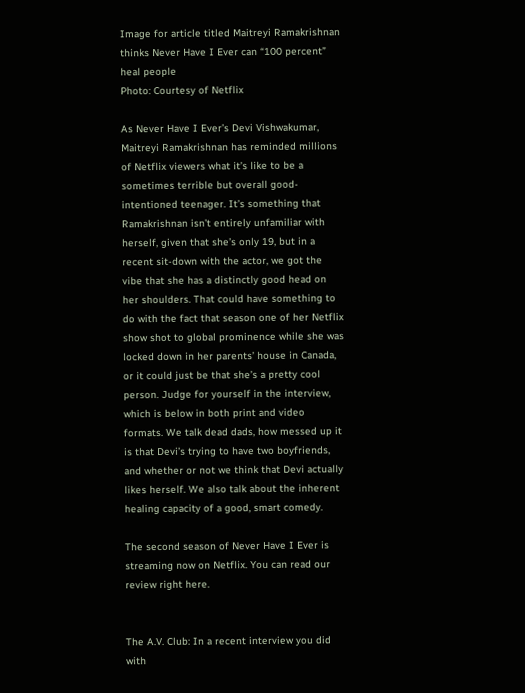Image for article titled Maitreyi Ramakrishnan thinks Never Have I Ever can “100 percent” heal people
Photo: Courtesy of Netflix

As Never Have I Ever’s Devi Vishwakumar, Maitreyi Ramakrishnan has reminded millions of Netflix viewers what it’s like to be a sometimes terrible but overall good-intentioned teenager. It’s something that Ramakrishnan isn’t entirely unfamiliar with herself, given that she’s only 19, but in a recent sit-down with the actor, we got the vibe that she has a distinctly good head on her shoulders. That could have something to do with the fact that season one of her Netflix show shot to global prominence while she was locked down in her parents’ house in Canada, or it could just be that she’s a pretty cool person. Judge for yourself in the interview, which is below in both print and video formats. We talk dead dads, how messed up it is that Devi’s trying to have two boyfriends, and whether or not we think that Devi actually likes herself. We also talk about the inherent healing capacity of a good, smart comedy.

The second season of Never Have I Ever is streaming now on Netflix. You can read our review right here.


The A.V. Club: In a recent interview you did with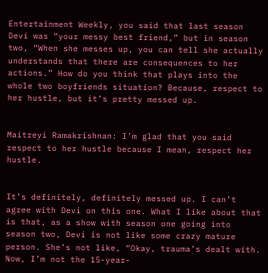Entertainment Weekly, you said that last season Devi was “your messy best friend,” but in season two, “When she messes up, you can tell she actually understands that there are consequences to her actions.” How do you think that plays into the whole two boyfriends situation? Because, respect to her hustle, but it’s pretty messed up.


Maitreyi Ramakrishnan: I’m glad that you said respect to her hustle because I mean, respect her hustle.


It’s definitely, definitely messed up. I can’t agree with Devi on this one. What I like about that is that, as a show with season one going into season two, Devi is not like some crazy mature person. She’s not like, “Okay, trauma’s dealt with. Now, I’m not the 15-year-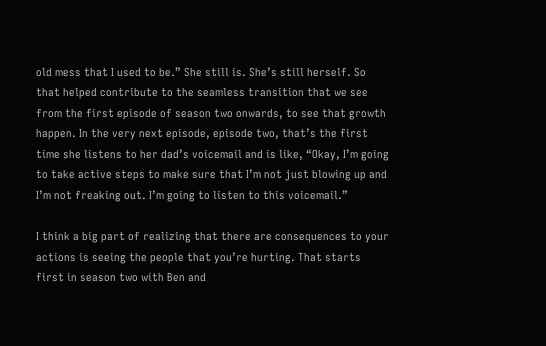old mess that I used to be.” She still is. She’s still herself. So that helped contribute to the seamless transition that we see from the first episode of season two onwards, to see that growth happen. In the very next episode, episode two, that’s the first time she listens to her dad’s voicemail and is like, “Okay, I’m going to take active steps to make sure that I’m not just blowing up and I’m not freaking out. I’m going to listen to this voicemail.”

I think a big part of realizing that there are consequences to your actions is seeing the people that you’re hurting. That starts first in season two with Ben and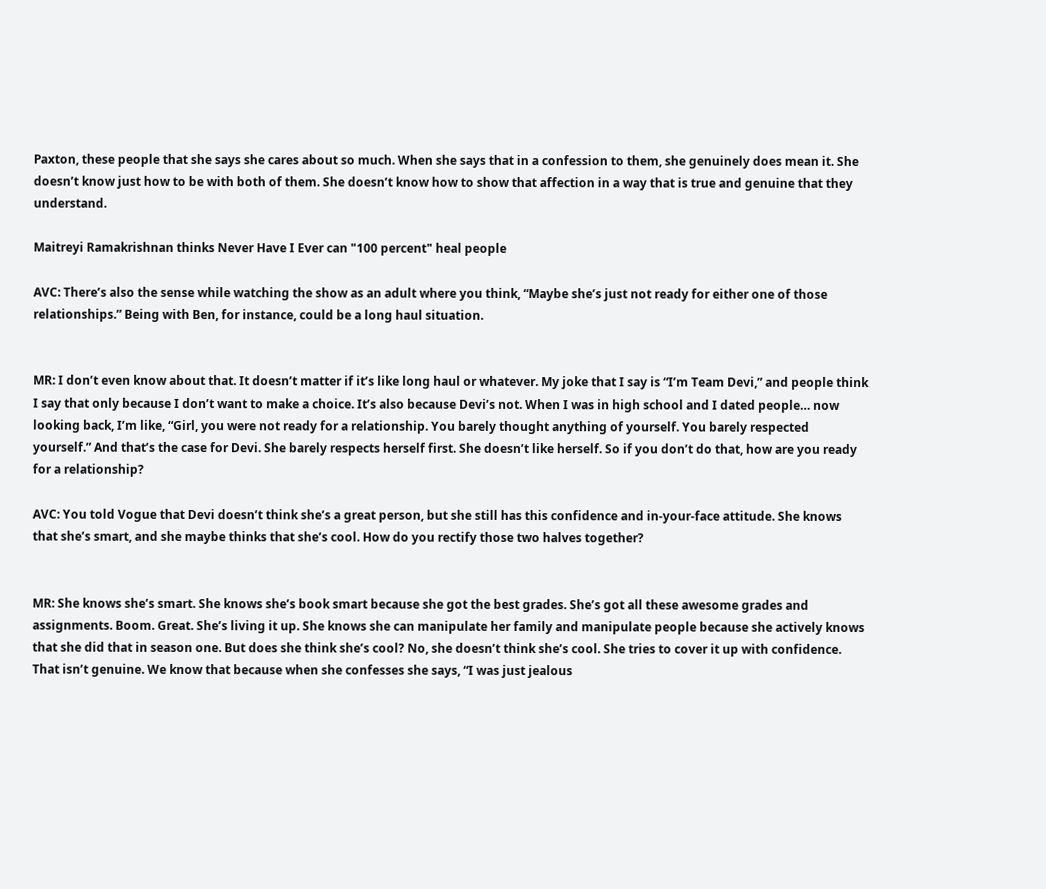Paxton, these people that she says she cares about so much. When she says that in a confession to them, she genuinely does mean it. She doesn’t know just how to be with both of them. She doesn’t know how to show that affection in a way that is true and genuine that they understand.

Maitreyi Ramakrishnan thinks Never Have I Ever can "100 percent" heal people

AVC: There’s also the sense while watching the show as an adult where you think, “Maybe she’s just not ready for either one of those relationships.” Being with Ben, for instance, could be a long haul situation.


MR: I don’t even know about that. It doesn’t matter if it’s like long haul or whatever. My joke that I say is “I’m Team Devi,” and people think I say that only because I don’t want to make a choice. It’s also because Devi’s not. When I was in high school and I dated people… now looking back, I’m like, “Girl, you were not ready for a relationship. You barely thought anything of yourself. You barely respected yourself.” And that’s the case for Devi. She barely respects herself first. She doesn’t like herself. So if you don’t do that, how are you ready for a relationship?

AVC: You told Vogue that Devi doesn’t think she’s a great person, but she still has this confidence and in-your-face attitude. She knows that she’s smart, and she maybe thinks that she’s cool. How do you rectify those two halves together?


MR: She knows she’s smart. She knows she’s book smart because she got the best grades. She’s got all these awesome grades and assignments. Boom. Great. She’s living it up. She knows she can manipulate her family and manipulate people because she actively knows that she did that in season one. But does she think she’s cool? No, she doesn’t think she’s cool. She tries to cover it up with confidence. That isn’t genuine. We know that because when she confesses she says, “I was just jealous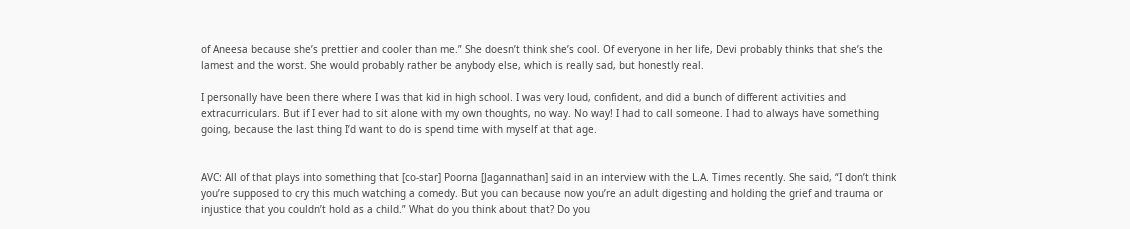of Aneesa because she’s prettier and cooler than me.” She doesn’t think she’s cool. Of everyone in her life, Devi probably thinks that she’s the lamest and the worst. She would probably rather be anybody else, which is really sad, but honestly real.

I personally have been there where I was that kid in high school. I was very loud, confident, and did a bunch of different activities and extracurriculars. But if I ever had to sit alone with my own thoughts, no way. No way! I had to call someone. I had to always have something going, because the last thing I’d want to do is spend time with myself at that age.


AVC: All of that plays into something that [co-star] Poorna [Jagannathan] said in an interview with the L.A. Times recently. She said, “I don’t think you’re supposed to cry this much watching a comedy. But you can because now you’re an adult digesting and holding the grief and trauma or injustice that you couldn’t hold as a child.” What do you think about that? Do you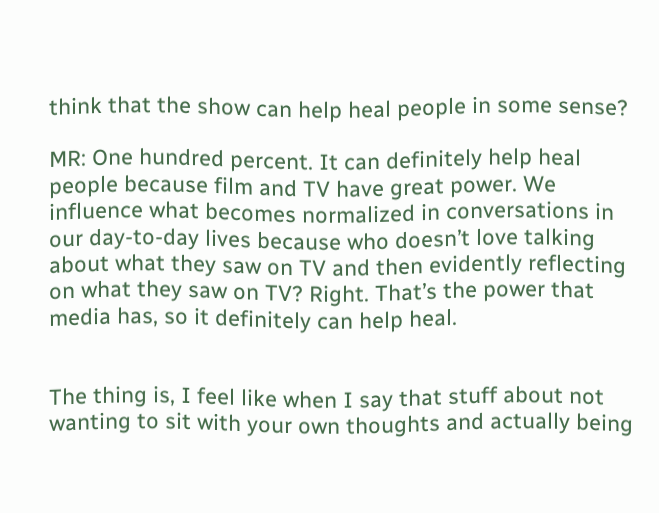think that the show can help heal people in some sense?

MR: One hundred percent. It can definitely help heal people because film and TV have great power. We influence what becomes normalized in conversations in our day-to-day lives because who doesn’t love talking about what they saw on TV and then evidently reflecting on what they saw on TV? Right. That’s the power that media has, so it definitely can help heal.


The thing is, I feel like when I say that stuff about not wanting to sit with your own thoughts and actually being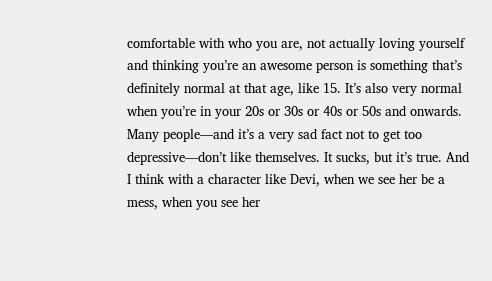comfortable with who you are, not actually loving yourself and thinking you’re an awesome person is something that’s definitely normal at that age, like 15. It’s also very normal when you’re in your 20s or 30s or 40s or 50s and onwards. Many people—and it’s a very sad fact not to get too depressive—don’t like themselves. It sucks, but it’s true. And I think with a character like Devi, when we see her be a mess, when you see her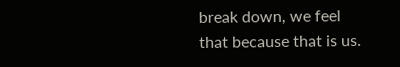break down, we feel that because that is us.